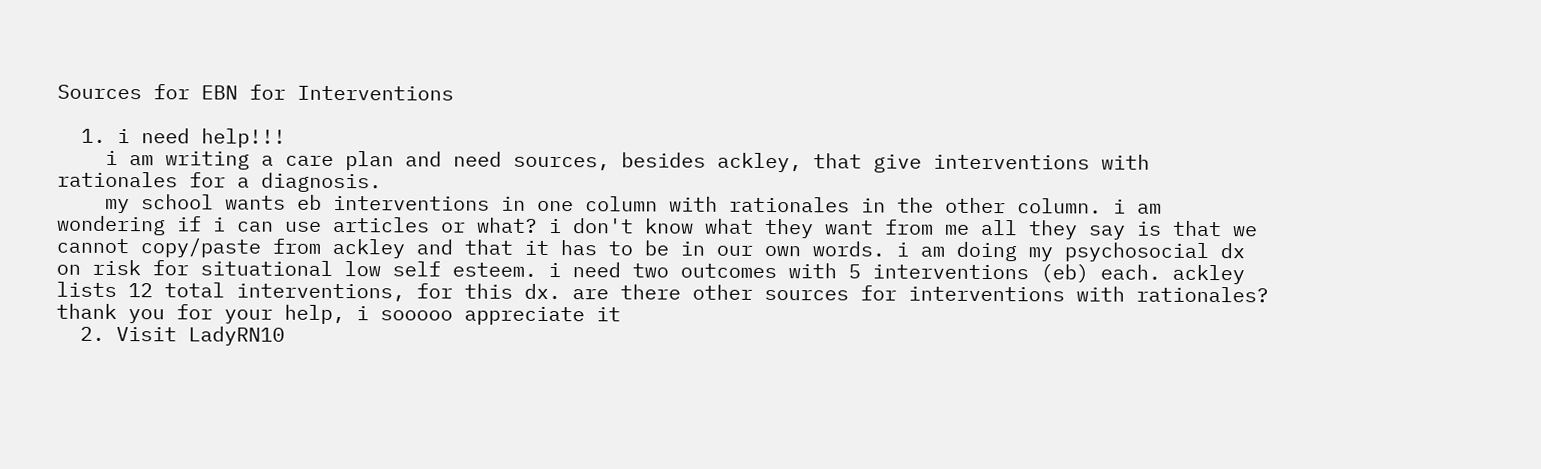Sources for EBN for Interventions

  1. i need help!!!
    i am writing a care plan and need sources, besides ackley, that give interventions with rationales for a diagnosis.
    my school wants eb interventions in one column with rationales in the other column. i am wondering if i can use articles or what? i don't know what they want from me all they say is that we cannot copy/paste from ackley and that it has to be in our own words. i am doing my psychosocial dx on risk for situational low self esteem. i need two outcomes with 5 interventions (eb) each. ackley lists 12 total interventions, for this dx. are there other sources for interventions with rationales? thank you for your help, i sooooo appreciate it
  2. Visit LadyRN10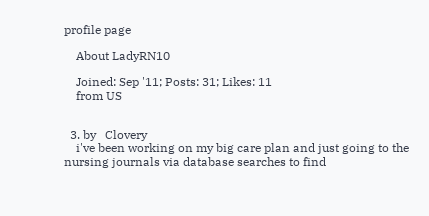profile page

    About LadyRN10

    Joined: Sep '11; Posts: 31; Likes: 11
    from US


  3. by   Clovery
    i've been working on my big care plan and just going to the nursing journals via database searches to find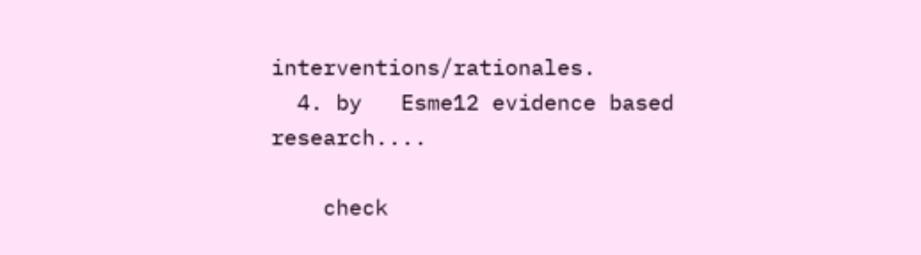interventions/rationales.
  4. by   Esme12 evidence based research....

    check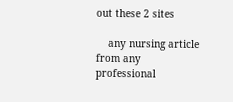out these 2 sites

    any nursing article from any professional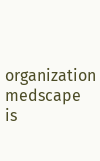organization medscape is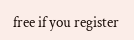free if you register